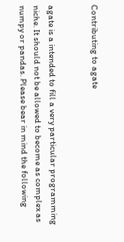Contributing to agate


agate is a intended to fill a very particular programming niche. It should not be allowed to become as complex as numpy or pandas. Please bear in mind the following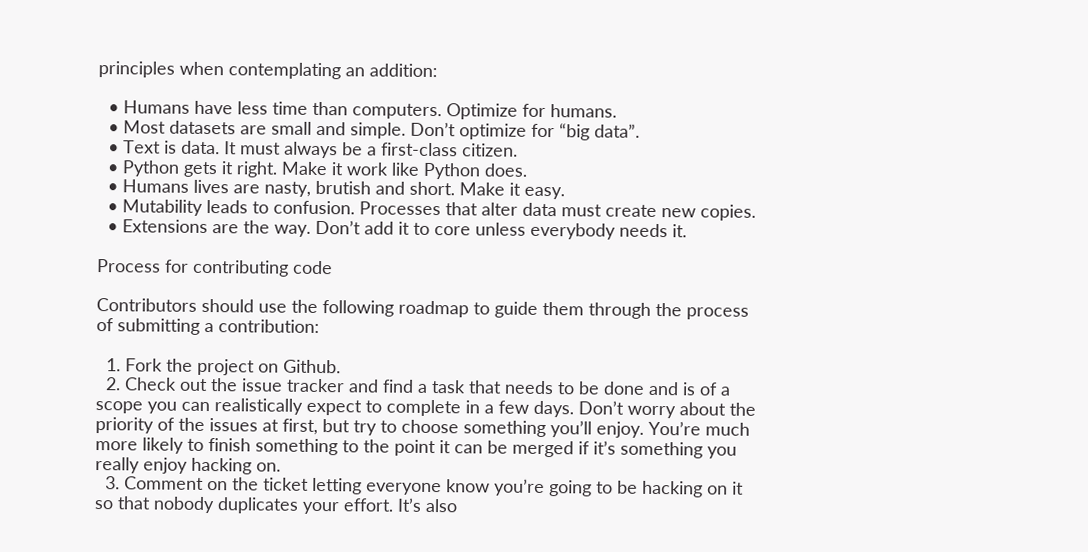principles when contemplating an addition:

  • Humans have less time than computers. Optimize for humans.
  • Most datasets are small and simple. Don’t optimize for “big data”.
  • Text is data. It must always be a first-class citizen.
  • Python gets it right. Make it work like Python does.
  • Humans lives are nasty, brutish and short. Make it easy.
  • Mutability leads to confusion. Processes that alter data must create new copies.
  • Extensions are the way. Don’t add it to core unless everybody needs it.

Process for contributing code

Contributors should use the following roadmap to guide them through the process of submitting a contribution:

  1. Fork the project on Github.
  2. Check out the issue tracker and find a task that needs to be done and is of a scope you can realistically expect to complete in a few days. Don’t worry about the priority of the issues at first, but try to choose something you’ll enjoy. You’re much more likely to finish something to the point it can be merged if it’s something you really enjoy hacking on.
  3. Comment on the ticket letting everyone know you’re going to be hacking on it so that nobody duplicates your effort. It’s also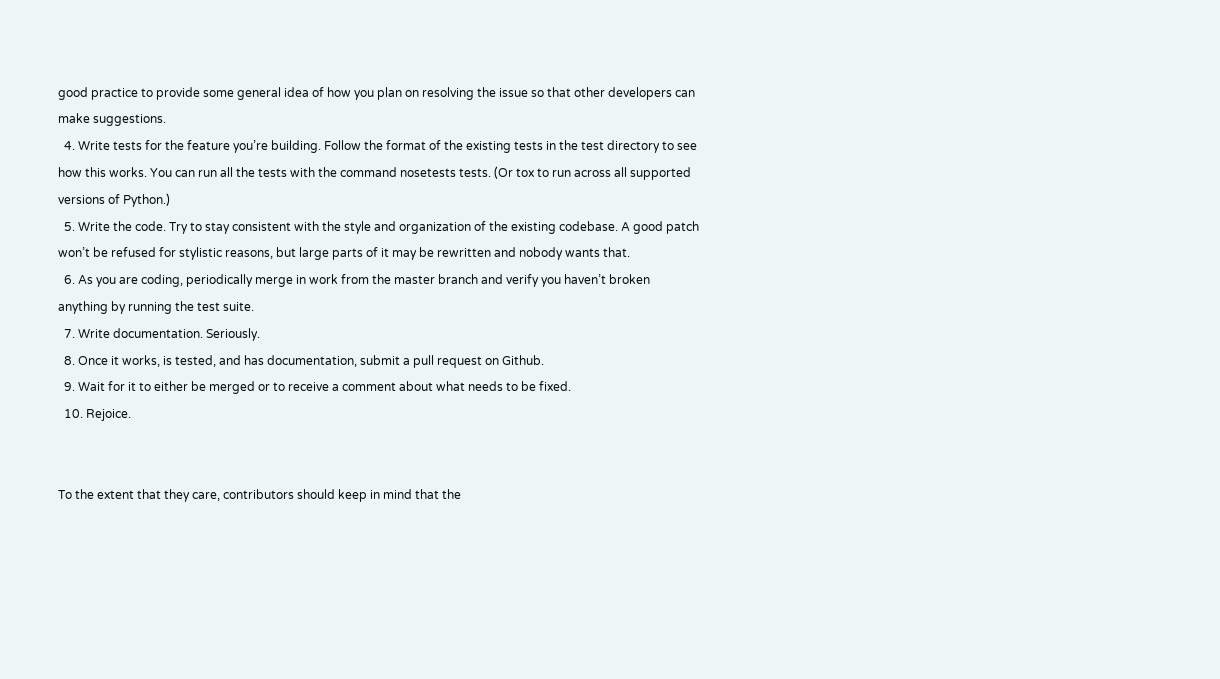good practice to provide some general idea of how you plan on resolving the issue so that other developers can make suggestions.
  4. Write tests for the feature you’re building. Follow the format of the existing tests in the test directory to see how this works. You can run all the tests with the command nosetests tests. (Or tox to run across all supported versions of Python.)
  5. Write the code. Try to stay consistent with the style and organization of the existing codebase. A good patch won’t be refused for stylistic reasons, but large parts of it may be rewritten and nobody wants that.
  6. As you are coding, periodically merge in work from the master branch and verify you haven’t broken anything by running the test suite.
  7. Write documentation. Seriously.
  8. Once it works, is tested, and has documentation, submit a pull request on Github.
  9. Wait for it to either be merged or to receive a comment about what needs to be fixed.
  10. Rejoice.


To the extent that they care, contributors should keep in mind that the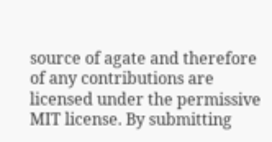source of agate and therefore of any contributions are licensed under the permissive MIT license. By submitting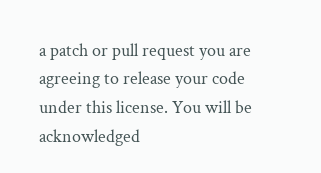a patch or pull request you are agreeing to release your code under this license. You will be acknowledged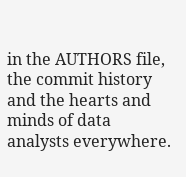in the AUTHORS file, the commit history and the hearts and minds of data analysts everywhere.